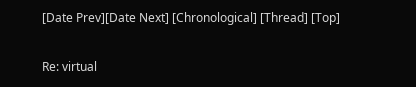[Date Prev][Date Next] [Chronological] [Thread] [Top]

Re: virtual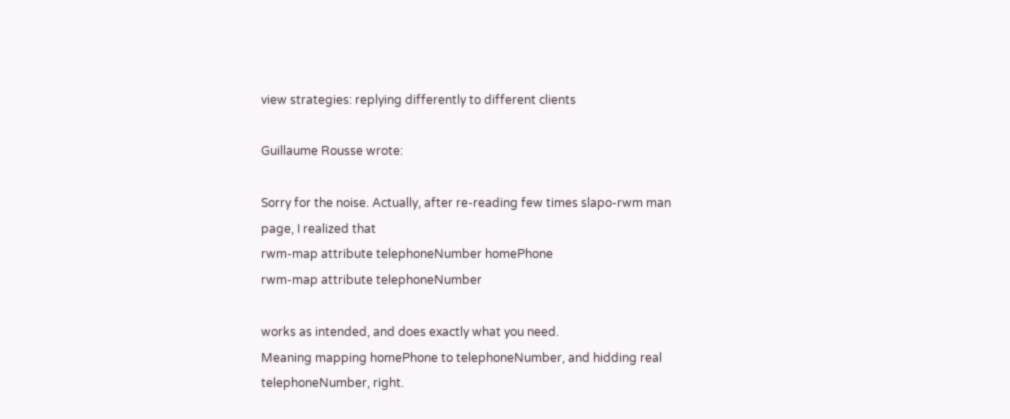view strategies: replying differently to different clients

Guillaume Rousse wrote:

Sorry for the noise. Actually, after re-reading few times slapo-rwm man page, I realized that
rwm-map attribute telephoneNumber homePhone
rwm-map attribute telephoneNumber

works as intended, and does exactly what you need.
Meaning mapping homePhone to telephoneNumber, and hidding real telephoneNumber, right.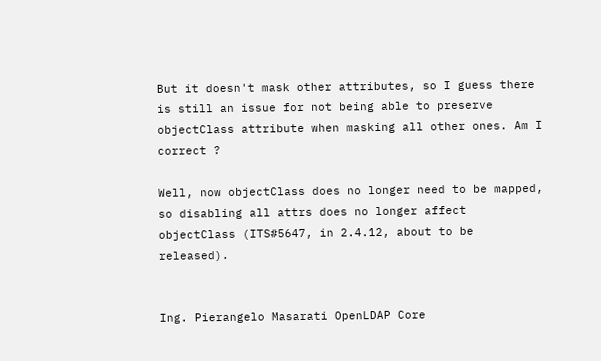But it doesn't mask other attributes, so I guess there is still an issue for not being able to preserve objectClass attribute when masking all other ones. Am I correct ?

Well, now objectClass does no longer need to be mapped, so disabling all attrs does no longer affect objectClass (ITS#5647, in 2.4.12, about to be released).


Ing. Pierangelo Masarati OpenLDAP Core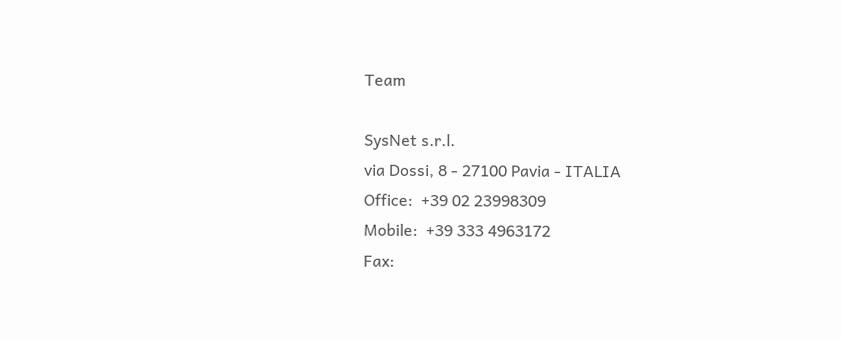Team

SysNet s.r.l.
via Dossi, 8 - 27100 Pavia - ITALIA
Office:  +39 02 23998309
Mobile:  +39 333 4963172
Fax: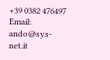+39 0382 476497
Email:   ando@sys-net.it